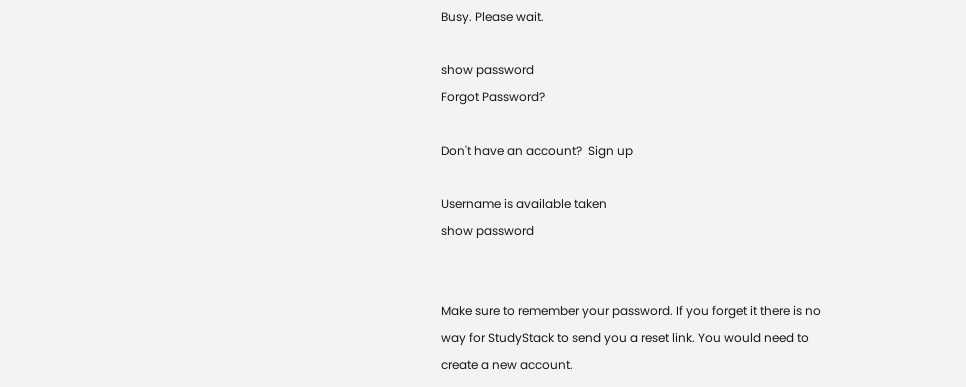Busy. Please wait.

show password
Forgot Password?

Don't have an account?  Sign up

Username is available taken
show password


Make sure to remember your password. If you forget it there is no way for StudyStack to send you a reset link. You would need to create a new account.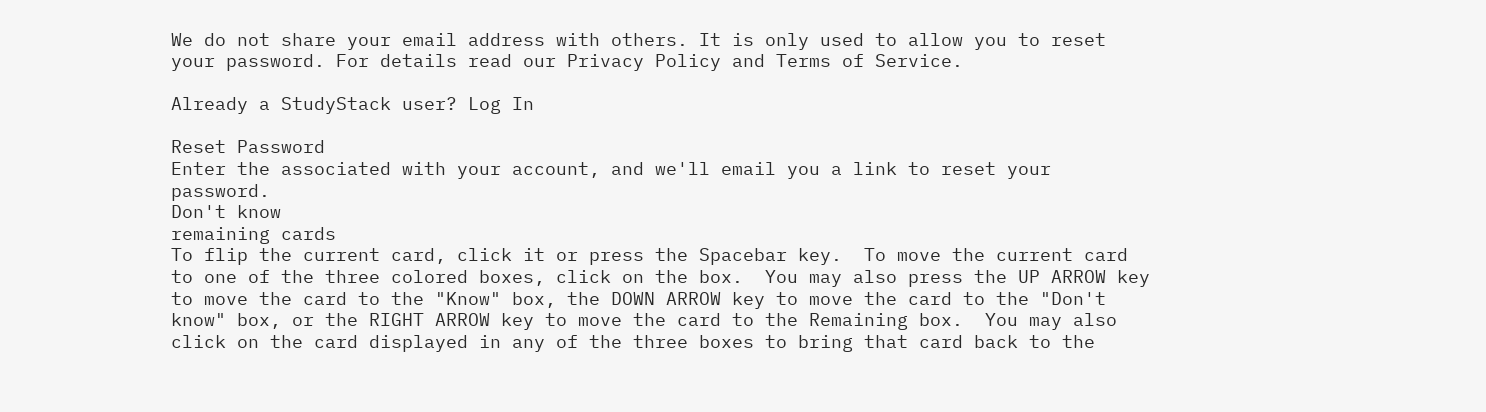We do not share your email address with others. It is only used to allow you to reset your password. For details read our Privacy Policy and Terms of Service.

Already a StudyStack user? Log In

Reset Password
Enter the associated with your account, and we'll email you a link to reset your password.
Don't know
remaining cards
To flip the current card, click it or press the Spacebar key.  To move the current card to one of the three colored boxes, click on the box.  You may also press the UP ARROW key to move the card to the "Know" box, the DOWN ARROW key to move the card to the "Don't know" box, or the RIGHT ARROW key to move the card to the Remaining box.  You may also click on the card displayed in any of the three boxes to bring that card back to the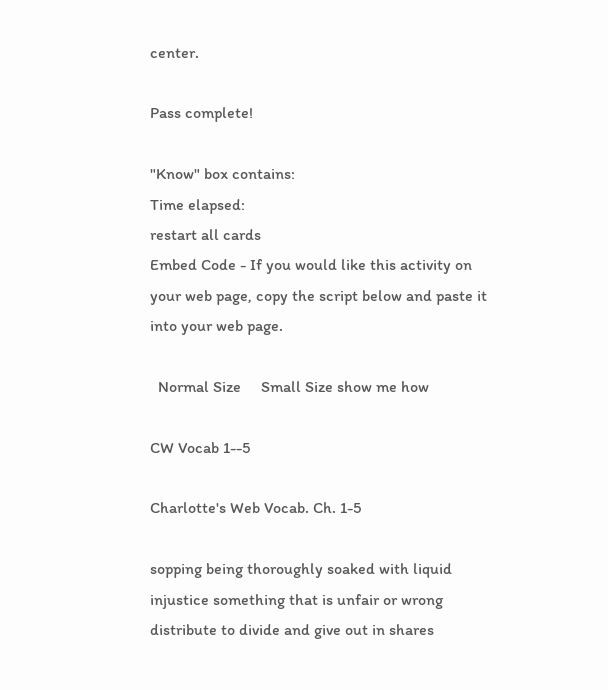center.

Pass complete!

"Know" box contains:
Time elapsed:
restart all cards
Embed Code - If you would like this activity on your web page, copy the script below and paste it into your web page.

  Normal Size     Small Size show me how

CW Vocab 1--5

Charlotte's Web Vocab. Ch. 1-5

sopping being thoroughly soaked with liquid
injustice something that is unfair or wrong
distribute to divide and give out in shares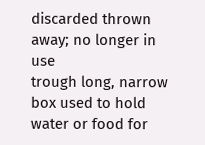discarded thrown away; no longer in use
trough long, narrow box used to hold water or food for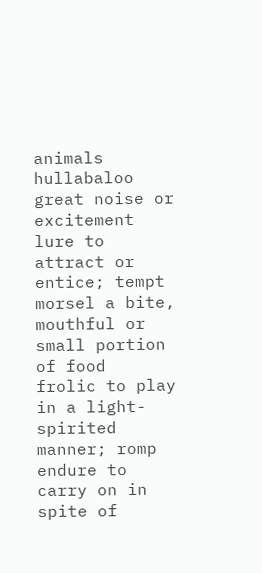animals
hullabaloo great noise or excitement
lure to attract or entice; tempt
morsel a bite, mouthful or small portion of food
frolic to play in a light-spirited manner; romp
endure to carry on in spite of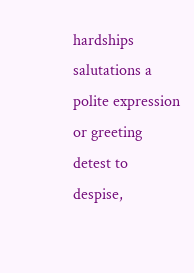hardships
salutations a polite expression or greeting
detest to despise,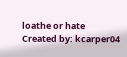loathe or hate
Created by: kcarper04